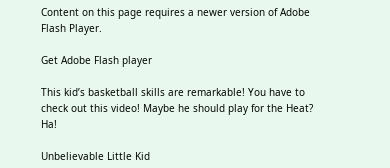Content on this page requires a newer version of Adobe Flash Player.

Get Adobe Flash player

This kid’s basketball skills are remarkable! You have to check out this video! Maybe he should play for the Heat? Ha!

Unbelievable Little Kid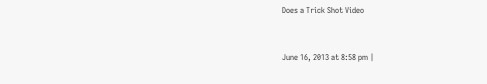Does a Trick Shot Video



June 16, 2013 at 8:58 pm |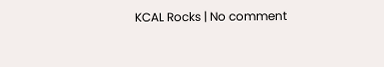KCAL Rocks | No comment